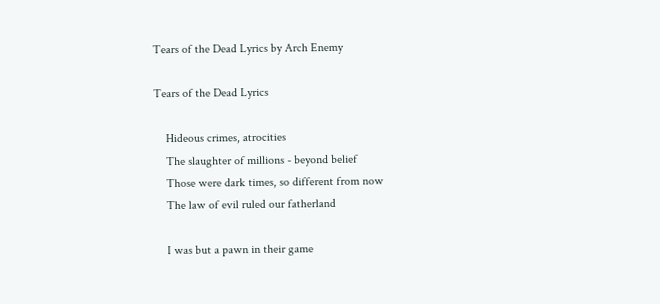Tears of the Dead Lyrics by Arch Enemy

Tears of the Dead Lyrics

    Hideous crimes, atrocities
    The slaughter of millions - beyond belief
    Those were dark times, so different from now
    The law of evil ruled our fatherland

    I was but a pawn in their game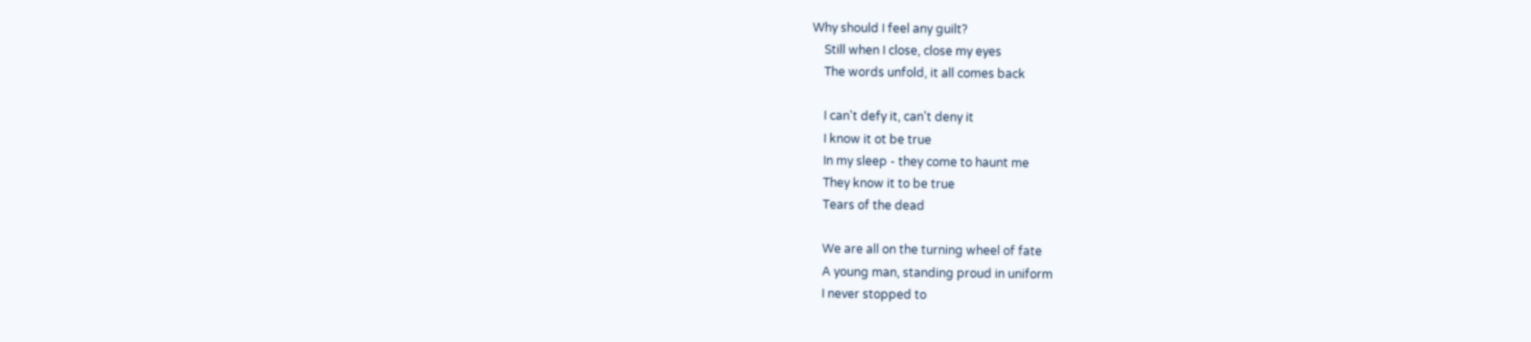Why should I feel any guilt?
    Still when I close, close my eyes
    The words unfold, it all comes back

    I can't defy it, can't deny it
    I know it ot be true
    In my sleep - they come to haunt me
    They know it to be true
    Tears of the dead

    We are all on the turning wheel of fate
    A young man, standing proud in uniform
    I never stopped to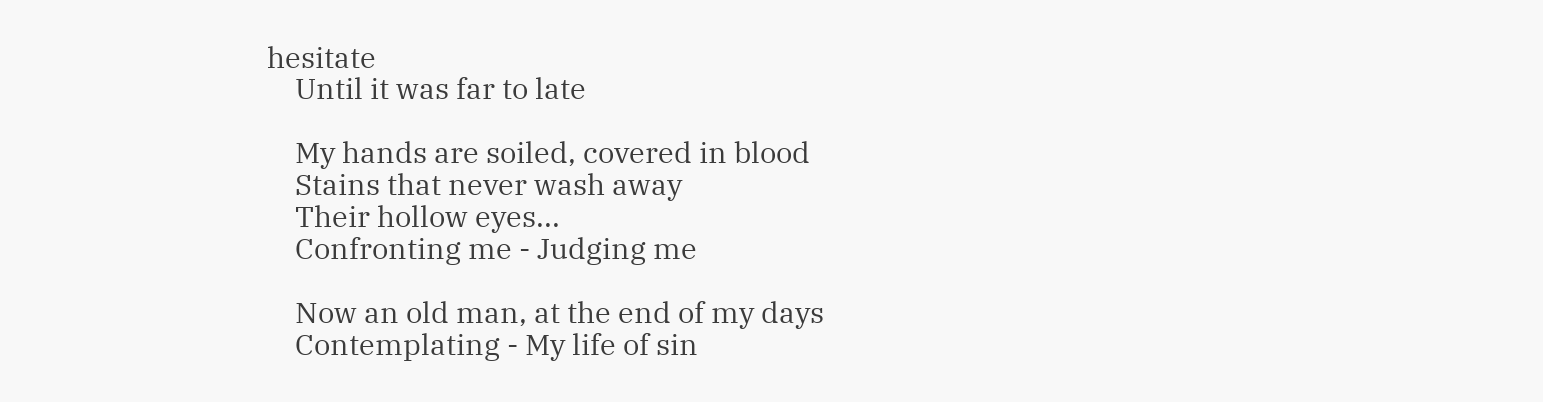hesitate
    Until it was far to late

    My hands are soiled, covered in blood
    Stains that never wash away
    Their hollow eyes...
    Confronting me - Judging me

    Now an old man, at the end of my days
    Contemplating - My life of sin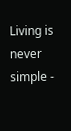Living is never simple -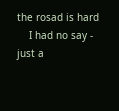the rosad is hard
    I had no say - just a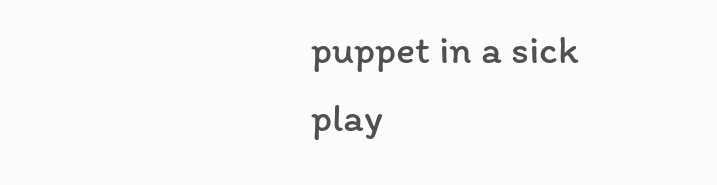puppet in a sick play